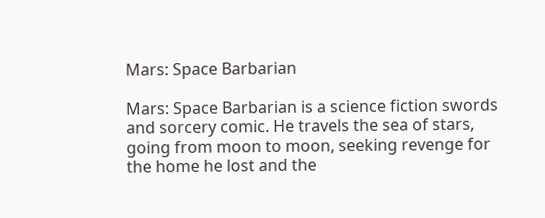Mars: Space Barbarian

Mars: Space Barbarian is a science fiction swords and sorcery comic. He travels the sea of stars, going from moon to moon, seeking revenge for the home he lost and the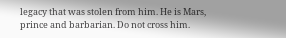legacy that was stolen from him. He is Mars, prince and barbarian. Do not cross him.